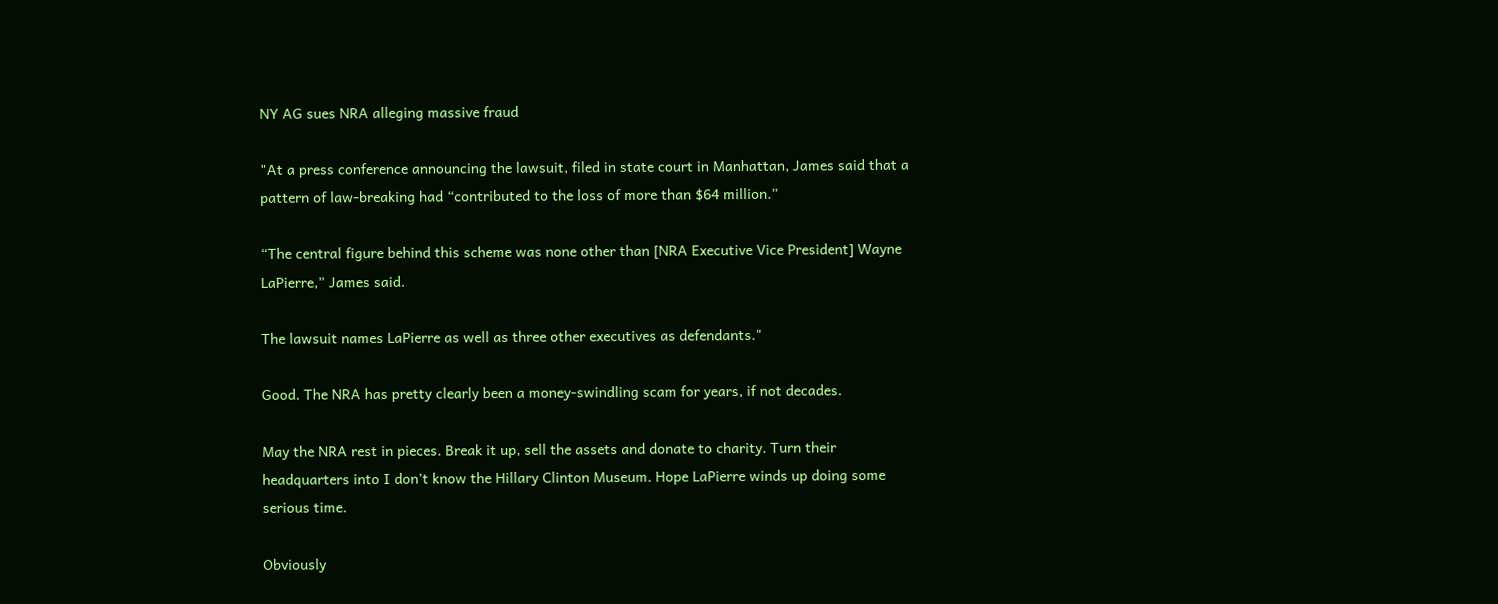NY AG sues NRA alleging massive fraud

"At a press conference announcing the lawsuit, filed in state court in Manhattan, James said that a pattern of law-breaking had “contributed to the loss of more than $64 million.”

“The central figure behind this scheme was none other than [NRA Executive Vice President] Wayne LaPierre,” James said.

The lawsuit names LaPierre as well as three other executives as defendants."

Good. The NRA has pretty clearly been a money-swindling scam for years, if not decades.

May the NRA rest in pieces. Break it up, sell the assets and donate to charity. Turn their headquarters into I don’t know the Hillary Clinton Museum. Hope LaPierre winds up doing some serious time.

Obviously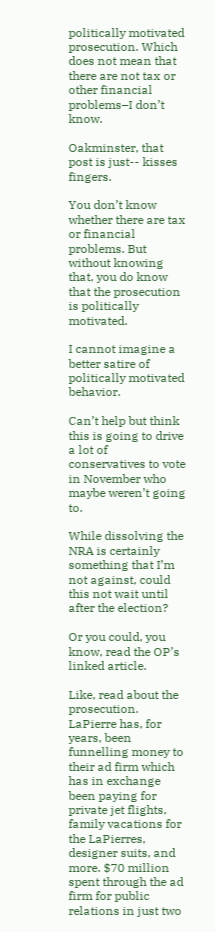politically motivated prosecution. Which does not mean that there are not tax or other financial problems–I don’t know.

Oakminster, that post is just-- kisses fingers.

You don’t know whether there are tax or financial problems. But without knowing that, you do know that the prosecution is politically motivated.

I cannot imagine a better satire of politically motivated behavior.

Can’t help but think this is going to drive a lot of conservatives to vote in November who maybe weren’t going to.

While dissolving the NRA is certainly something that I’m not against, could this not wait until after the election?

Or you could, you know, read the OP’s linked article.

Like, read about the prosecution. LaPierre has, for years, been funnelling money to their ad firm which has in exchange been paying for private jet flights, family vacations for the LaPierres, designer suits, and more. $70 million spent through the ad firm for public relations in just two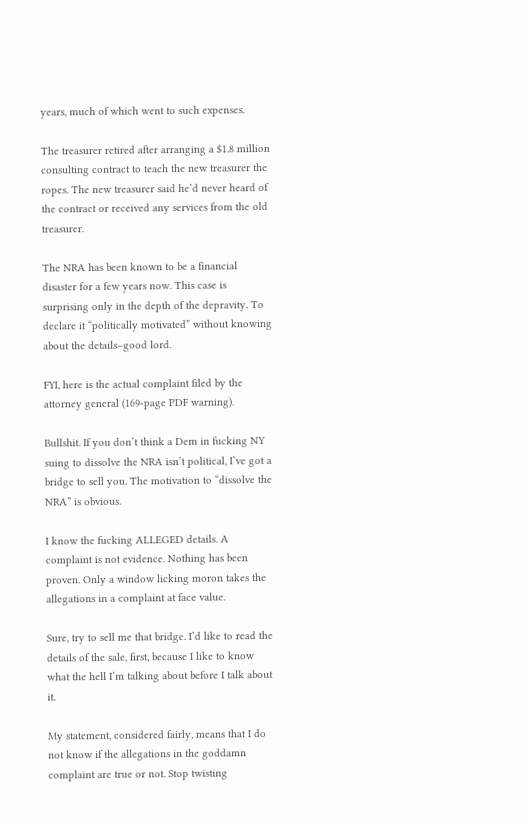years, much of which went to such expenses.

The treasurer retired after arranging a $1.8 million consulting contract to teach the new treasurer the ropes. The new treasurer said he’d never heard of the contract or received any services from the old treasurer.

The NRA has been known to be a financial disaster for a few years now. This case is surprising only in the depth of the depravity. To declare it “politically motivated” without knowing about the details–good lord.

FYI, here is the actual complaint filed by the attorney general (169-page PDF warning).

Bullshit. If you don’t think a Dem in fucking NY suing to dissolve the NRA isn’t political, I’ve got a bridge to sell you. The motivation to “dissolve the NRA” is obvious.

I know the fucking ALLEGED details. A complaint is not evidence. Nothing has been proven. Only a window licking moron takes the allegations in a complaint at face value.

Sure, try to sell me that bridge. I’d like to read the details of the sale, first, because I like to know what the hell I’m talking about before I talk about it.

My statement, considered fairly, means that I do not know if the allegations in the goddamn complaint are true or not. Stop twisting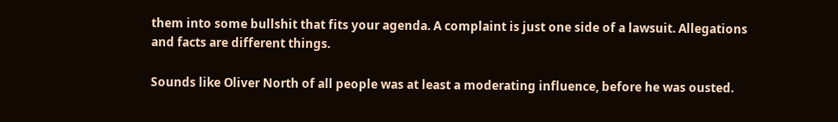them into some bullshit that fits your agenda. A complaint is just one side of a lawsuit. Allegations and facts are different things.

Sounds like Oliver North of all people was at least a moderating influence, before he was ousted.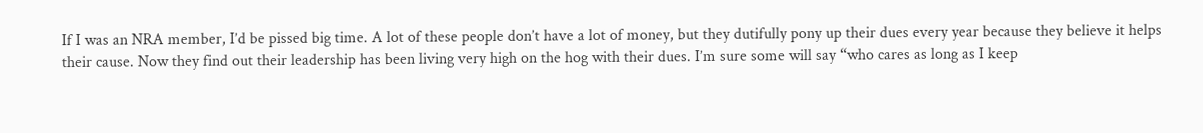If I was an NRA member, I’d be pissed big time. A lot of these people don’t have a lot of money, but they dutifully pony up their dues every year because they believe it helps their cause. Now they find out their leadership has been living very high on the hog with their dues. I’m sure some will say “who cares as long as I keep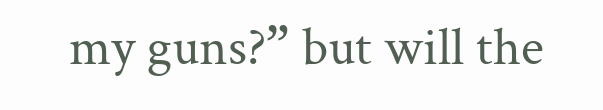my guns?” but will the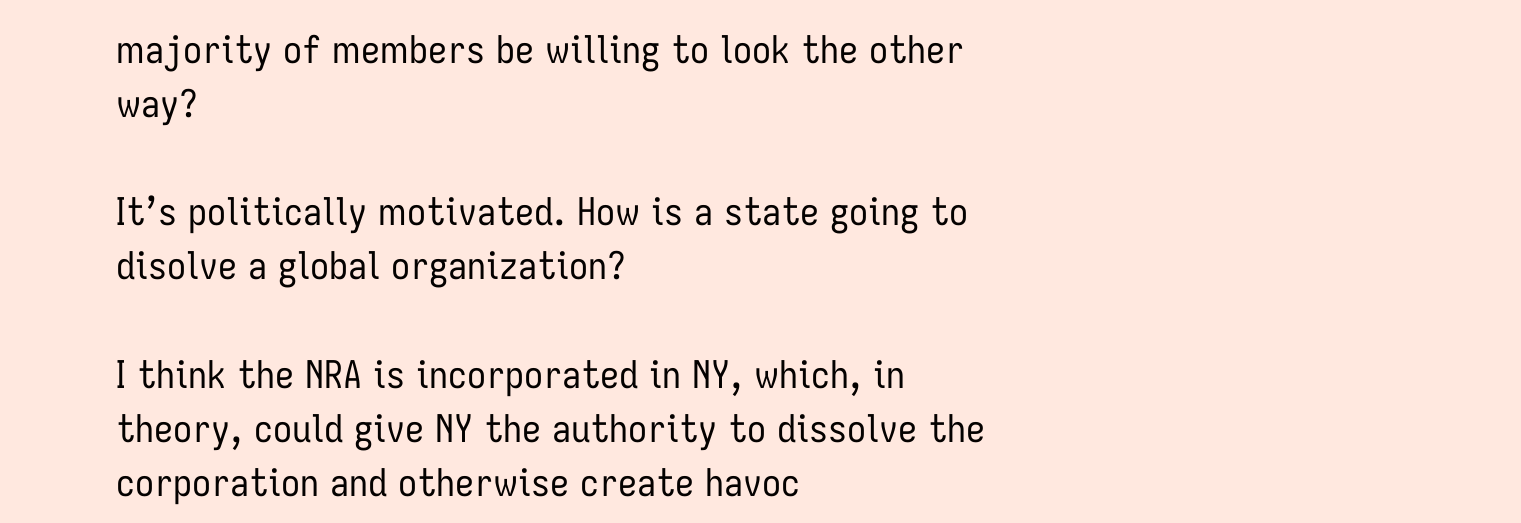majority of members be willing to look the other way?

It’s politically motivated. How is a state going to disolve a global organization?

I think the NRA is incorporated in NY, which, in theory, could give NY the authority to dissolve the corporation and otherwise create havoc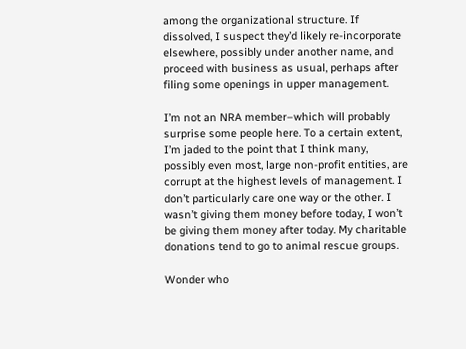among the organizational structure. If dissolved, I suspect they’d likely re-incorporate elsewhere, possibly under another name, and proceed with business as usual, perhaps after filing some openings in upper management.

I’m not an NRA member–which will probably surprise some people here. To a certain extent, I’m jaded to the point that I think many, possibly even most, large non-profit entities, are corrupt at the highest levels of management. I don’t particularly care one way or the other. I wasn’t giving them money before today, I won’t be giving them money after today. My charitable donations tend to go to animal rescue groups.

Wonder who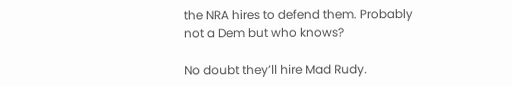the NRA hires to defend them. Probably not a Dem but who knows?

No doubt they’ll hire Mad Rudy.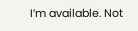I’m available. Not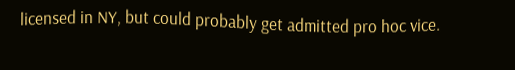licensed in NY, but could probably get admitted pro hoc vice.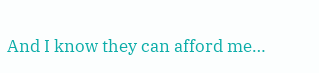And I know they can afford me…